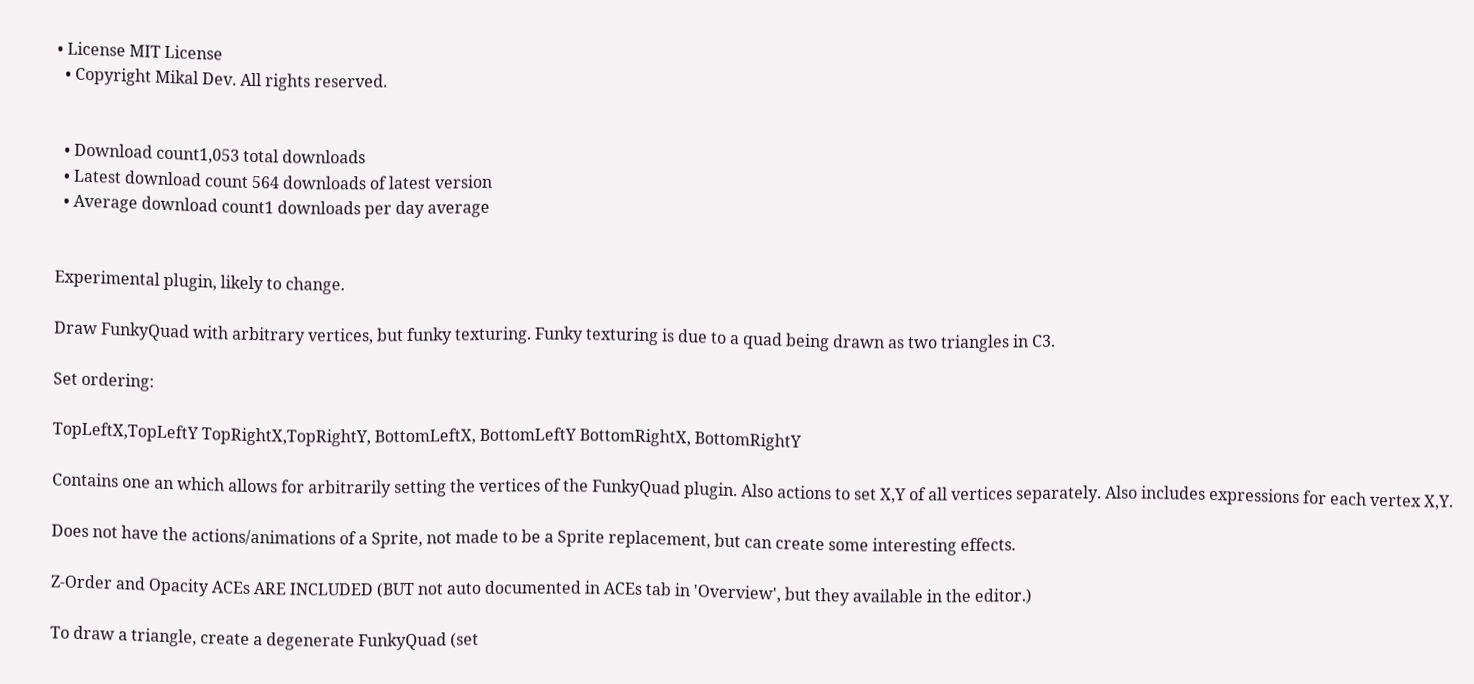• License MIT License
  • Copyright Mikal Dev. All rights reserved.


  • Download count1,053 total downloads
  • Latest download count 564 downloads of latest version
  • Average download count1 downloads per day average


Experimental plugin, likely to change.

Draw FunkyQuad with arbitrary vertices, but funky texturing. Funky texturing is due to a quad being drawn as two triangles in C3.

Set ordering:

TopLeftX,TopLeftY TopRightX,TopRightY, BottomLeftX, BottomLeftY BottomRightX, BottomRightY

Contains one an which allows for arbitrarily setting the vertices of the FunkyQuad plugin. Also actions to set X,Y of all vertices separately. Also includes expressions for each vertex X,Y.

Does not have the actions/animations of a Sprite, not made to be a Sprite replacement, but can create some interesting effects.

Z-Order and Opacity ACEs ARE INCLUDED (BUT not auto documented in ACEs tab in 'Overview', but they available in the editor.)

To draw a triangle, create a degenerate FunkyQuad (set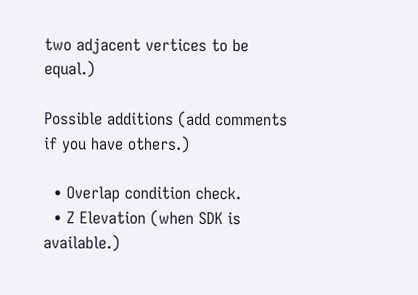two adjacent vertices to be equal.)

Possible additions (add comments if you have others.)

  • Overlap condition check.
  • Z Elevation (when SDK is available.)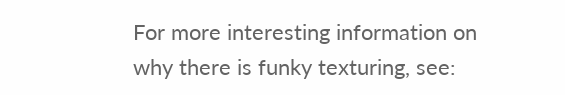For more interesting information on why there is funky texturing, see: